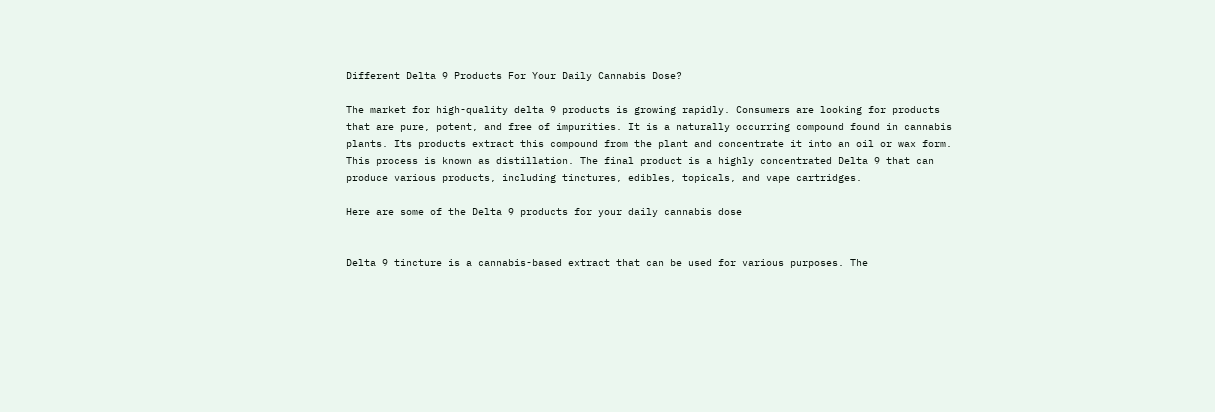Different Delta 9 Products For Your Daily Cannabis Dose?

The market for high-quality delta 9 products is growing rapidly. Consumers are looking for products that are pure, potent, and free of impurities. It is a naturally occurring compound found in cannabis plants. Its products extract this compound from the plant and concentrate it into an oil or wax form. This process is known as distillation. The final product is a highly concentrated Delta 9 that can produce various products, including tinctures, edibles, topicals, and vape cartridges.

Here are some of the Delta 9 products for your daily cannabis dose


Delta 9 tincture is a cannabis-based extract that can be used for various purposes. The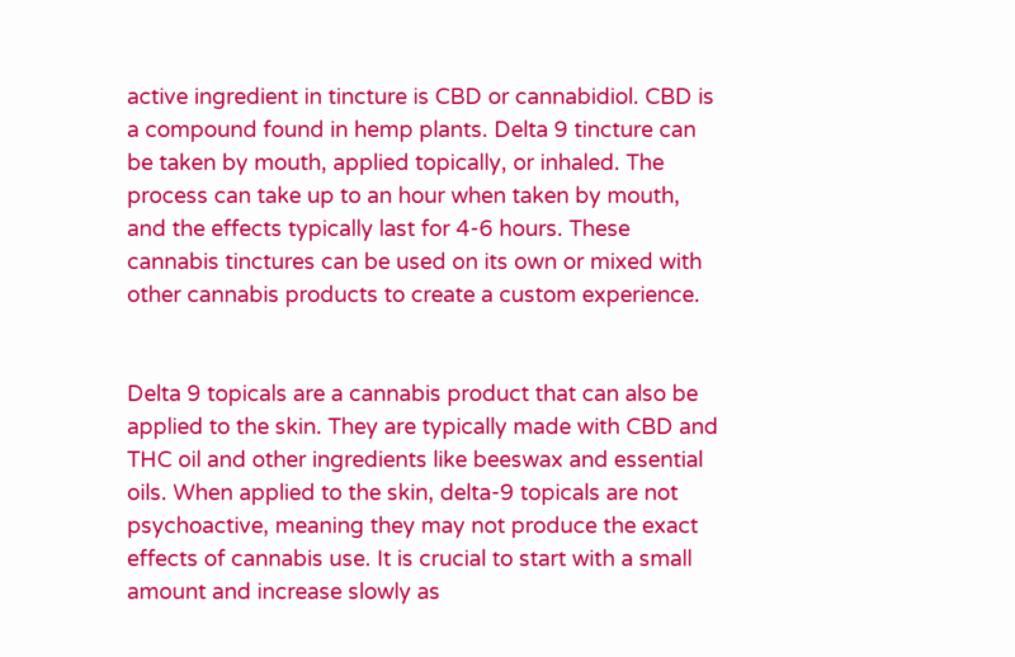active ingredient in tincture is CBD or cannabidiol. CBD is a compound found in hemp plants. Delta 9 tincture can be taken by mouth, applied topically, or inhaled. The process can take up to an hour when taken by mouth, and the effects typically last for 4-6 hours. These cannabis tinctures can be used on its own or mixed with other cannabis products to create a custom experience.


Delta 9 topicals are a cannabis product that can also be applied to the skin. They are typically made with CBD and THC oil and other ingredients like beeswax and essential oils. When applied to the skin, delta-9 topicals are not psychoactive, meaning they may not produce the exact effects of cannabis use. It is crucial to start with a small amount and increase slowly as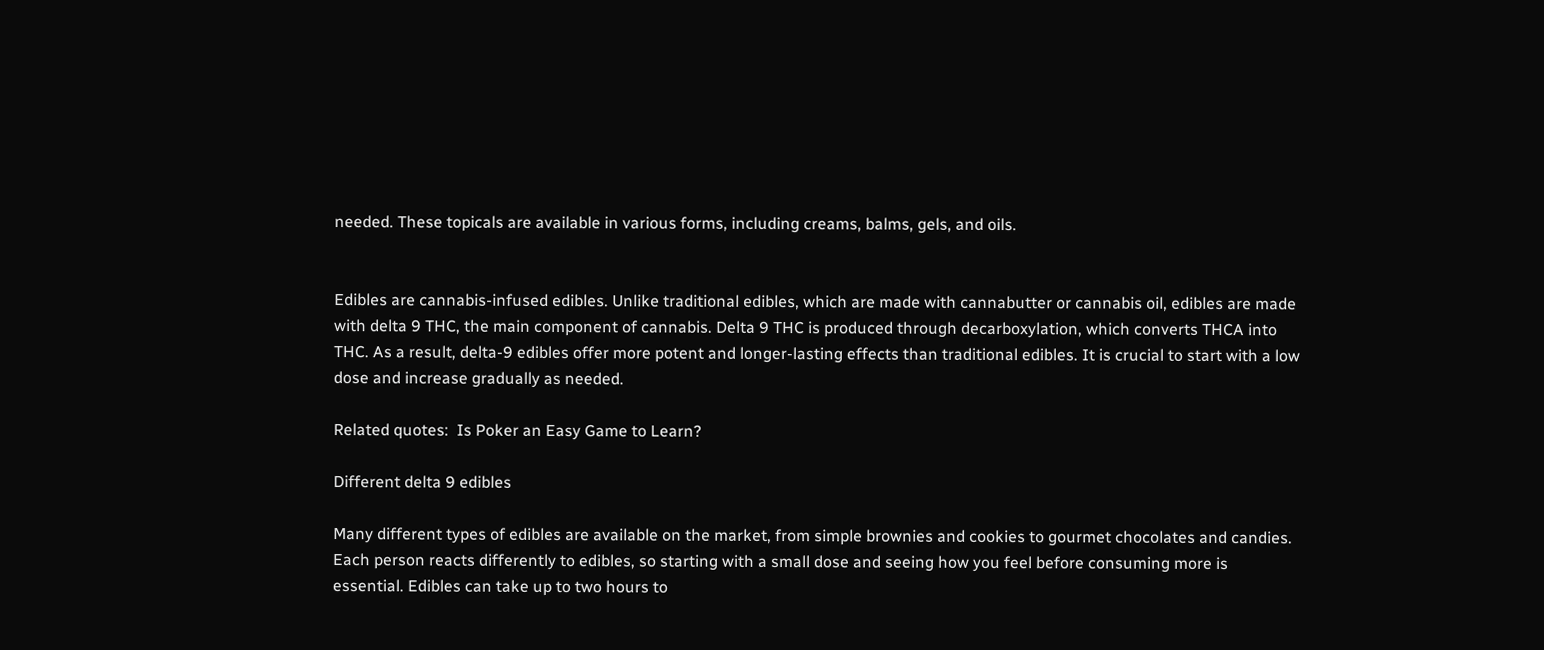needed. These topicals are available in various forms, including creams, balms, gels, and oils.


Edibles are cannabis-infused edibles. Unlike traditional edibles, which are made with cannabutter or cannabis oil, edibles are made with delta 9 THC, the main component of cannabis. Delta 9 THC is produced through decarboxylation, which converts THCA into THC. As a result, delta-9 edibles offer more potent and longer-lasting effects than traditional edibles. It is crucial to start with a low dose and increase gradually as needed.

Related quotes:  Is Poker an Easy Game to Learn?

Different delta 9 edibles

Many different types of edibles are available on the market, from simple brownies and cookies to gourmet chocolates and candies. Each person reacts differently to edibles, so starting with a small dose and seeing how you feel before consuming more is essential. Edibles can take up to two hours to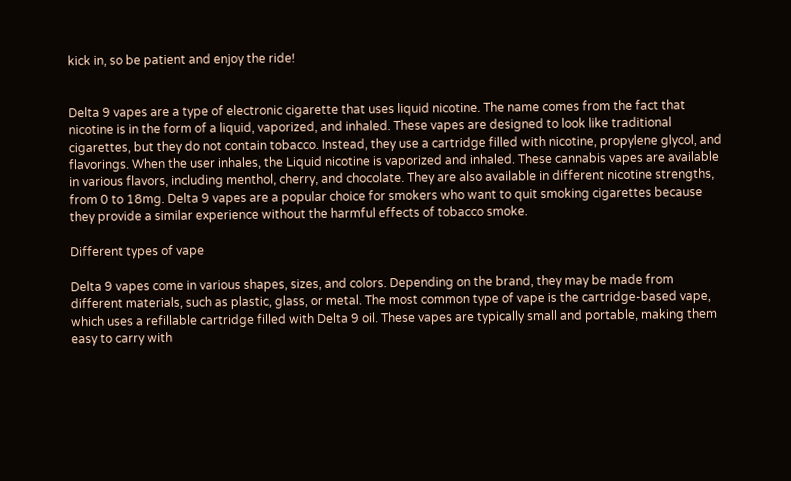kick in, so be patient and enjoy the ride!


Delta 9 vapes are a type of electronic cigarette that uses liquid nicotine. The name comes from the fact that nicotine is in the form of a liquid, vaporized, and inhaled. These vapes are designed to look like traditional cigarettes, but they do not contain tobacco. Instead, they use a cartridge filled with nicotine, propylene glycol, and flavorings. When the user inhales, the Liquid nicotine is vaporized and inhaled. These cannabis vapes are available in various flavors, including menthol, cherry, and chocolate. They are also available in different nicotine strengths, from 0 to 18mg. Delta 9 vapes are a popular choice for smokers who want to quit smoking cigarettes because they provide a similar experience without the harmful effects of tobacco smoke.

Different types of vape

Delta 9 vapes come in various shapes, sizes, and colors. Depending on the brand, they may be made from different materials, such as plastic, glass, or metal. The most common type of vape is the cartridge-based vape, which uses a refillable cartridge filled with Delta 9 oil. These vapes are typically small and portable, making them easy to carry with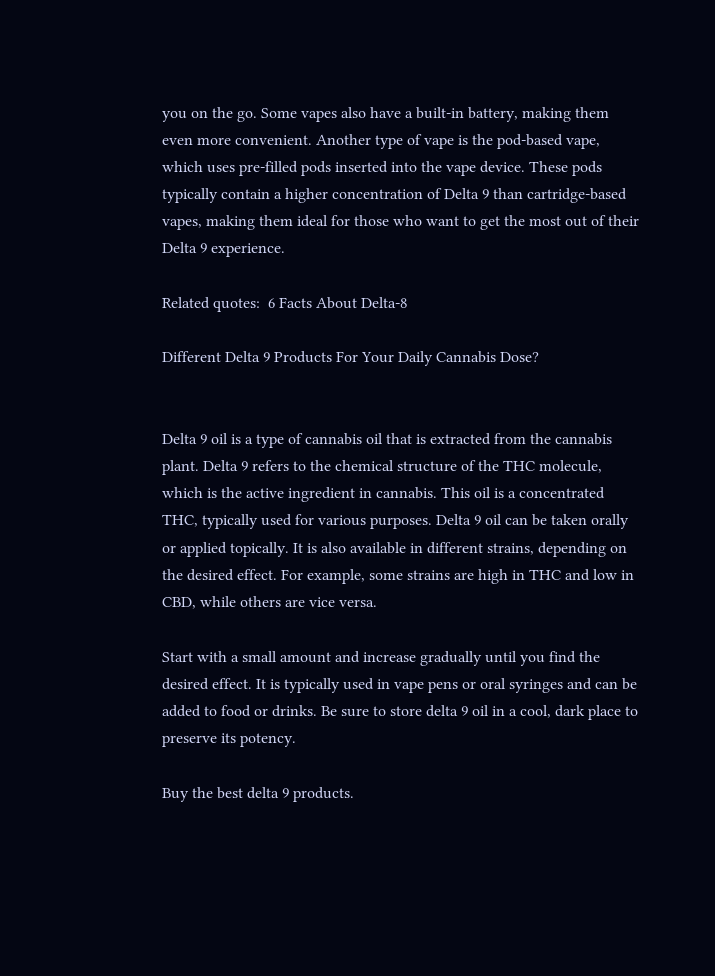you on the go. Some vapes also have a built-in battery, making them even more convenient. Another type of vape is the pod-based vape, which uses pre-filled pods inserted into the vape device. These pods typically contain a higher concentration of Delta 9 than cartridge-based vapes, making them ideal for those who want to get the most out of their Delta 9 experience.

Related quotes:  6 Facts About Delta-8

Different Delta 9 Products For Your Daily Cannabis Dose?


Delta 9 oil is a type of cannabis oil that is extracted from the cannabis plant. Delta 9 refers to the chemical structure of the THC molecule, which is the active ingredient in cannabis. This oil is a concentrated THC, typically used for various purposes. Delta 9 oil can be taken orally or applied topically. It is also available in different strains, depending on the desired effect. For example, some strains are high in THC and low in CBD, while others are vice versa.

Start with a small amount and increase gradually until you find the desired effect. It is typically used in vape pens or oral syringes and can be added to food or drinks. Be sure to store delta 9 oil in a cool, dark place to preserve its potency.

Buy the best delta 9 products.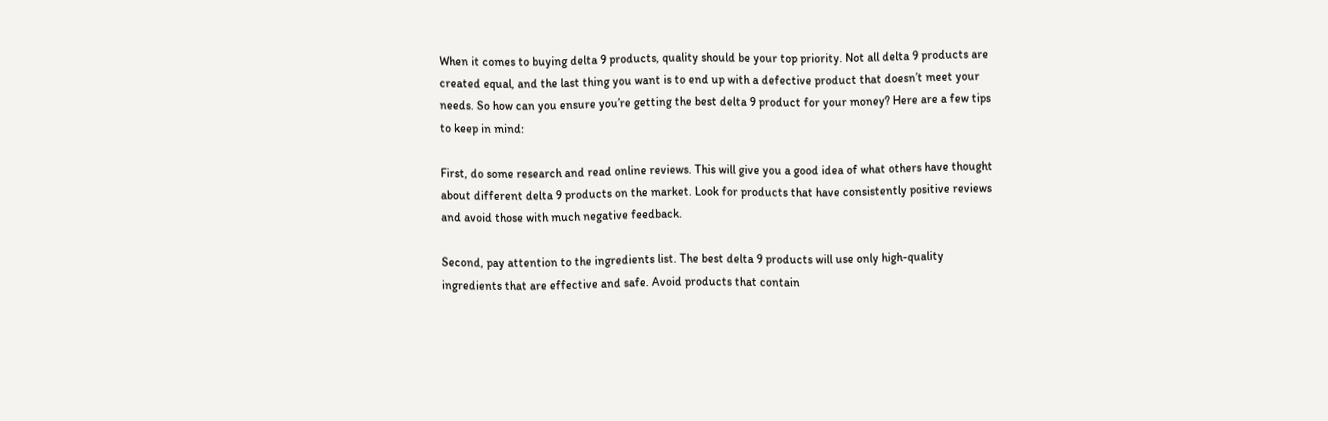When it comes to buying delta 9 products, quality should be your top priority. Not all delta 9 products are created equal, and the last thing you want is to end up with a defective product that doesn’t meet your needs. So how can you ensure you’re getting the best delta 9 product for your money? Here are a few tips to keep in mind:

First, do some research and read online reviews. This will give you a good idea of what others have thought about different delta 9 products on the market. Look for products that have consistently positive reviews and avoid those with much negative feedback.

Second, pay attention to the ingredients list. The best delta 9 products will use only high-quality ingredients that are effective and safe. Avoid products that contain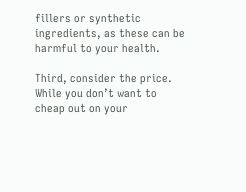fillers or synthetic ingredients, as these can be harmful to your health.

Third, consider the price. While you don’t want to cheap out on your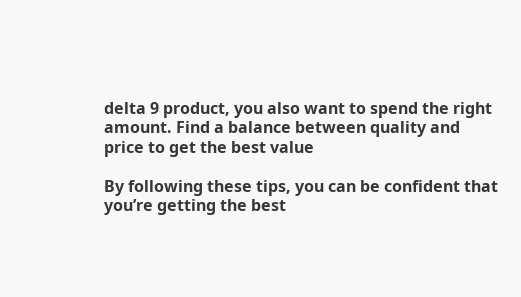delta 9 product, you also want to spend the right amount. Find a balance between quality and price to get the best value

By following these tips, you can be confident that you’re getting the best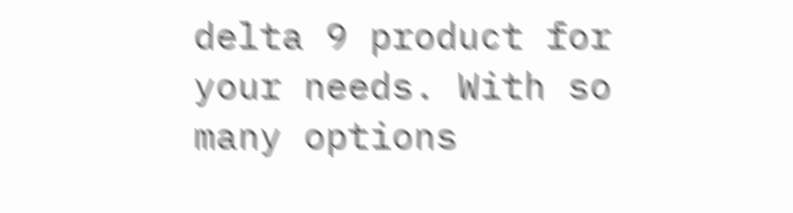delta 9 product for your needs. With so many options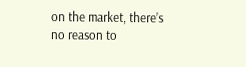on the market, there’s no reason to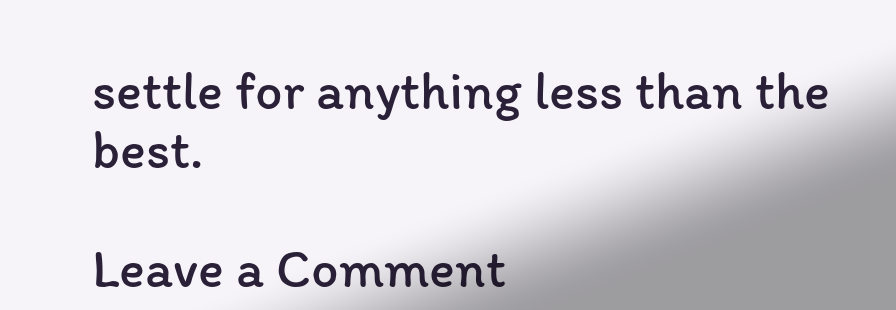settle for anything less than the best.

Leave a Comment